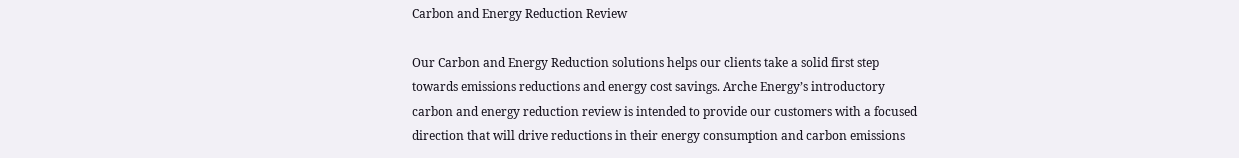Carbon and Energy Reduction Review

Our Carbon and Energy Reduction solutions helps our clients take a solid first step towards emissions reductions and energy cost savings. Arche Energy’s introductory carbon and energy reduction review is intended to provide our customers with a focused direction that will drive reductions in their energy consumption and carbon emissions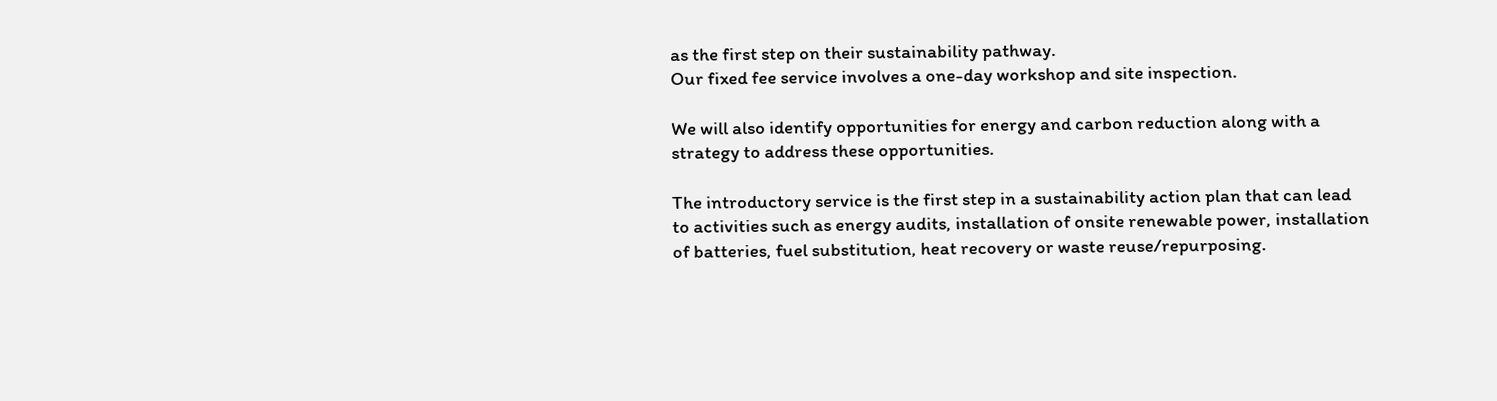as the first step on their sustainability pathway.
Our fixed fee service involves a one-day workshop and site inspection.

We will also identify opportunities for energy and carbon reduction along with a strategy to address these opportunities.

The introductory service is the first step in a sustainability action plan that can lead to activities such as energy audits, installation of onsite renewable power, installation of batteries, fuel substitution, heat recovery or waste reuse/repurposing.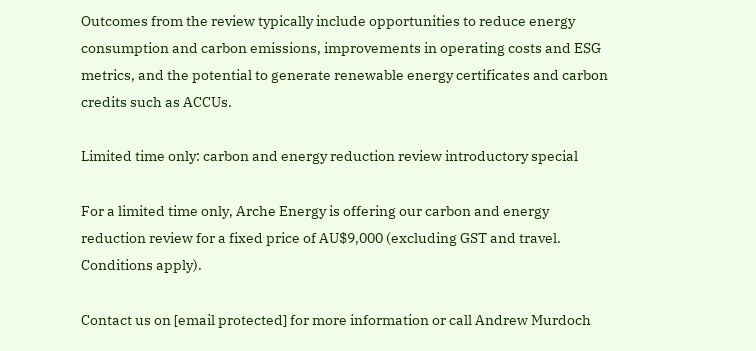Outcomes from the review typically include opportunities to reduce energy consumption and carbon emissions, improvements in operating costs and ESG metrics, and the potential to generate renewable energy certificates and carbon credits such as ACCUs.

Limited time only: carbon and energy reduction review introductory special

For a limited time only, Arche Energy is offering our carbon and energy reduction review for a fixed price of AU$9,000 (excluding GST and travel. Conditions apply).

Contact us on [email protected] for more information or call Andrew Murdoch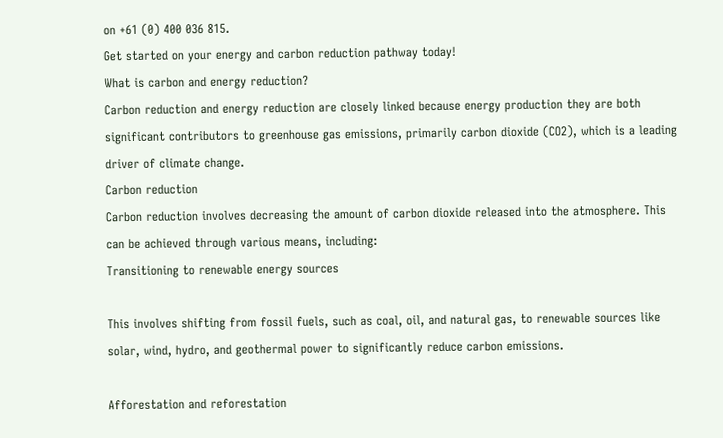on +61 (0) 400 036 815.
Get started on your energy and carbon reduction pathway today!
What is carbon and energy reduction?
Carbon reduction and energy reduction are closely linked because energy production they are both significant contributors to greenhouse gas emissions, primarily carbon dioxide (CO2), which is a leading driver of climate change.
Carbon reduction
Carbon reduction involves decreasing the amount of carbon dioxide released into the atmosphere. This can be achieved through various means, including:
Transitioning to renewable energy sources

This involves shifting from fossil fuels, such as coal, oil, and natural gas, to renewable sources like solar, wind, hydro, and geothermal power to significantly reduce carbon emissions.

Afforestation and reforestation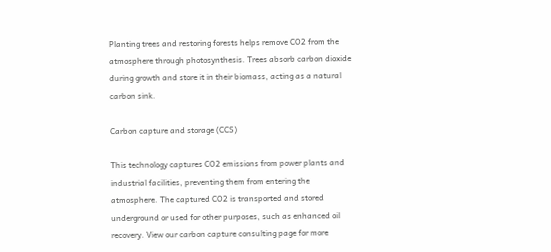Planting trees and restoring forests helps remove CO2 from the atmosphere through photosynthesis. Trees absorb carbon dioxide during growth and store it in their biomass, acting as a natural carbon sink.

Carbon capture and storage (CCS)

This technology captures CO2 emissions from power plants and industrial facilities, preventing them from entering the atmosphere. The captured CO2 is transported and stored underground or used for other purposes, such as enhanced oil recovery. View our carbon capture consulting page for more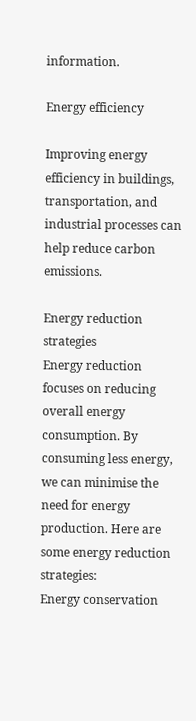information.

Energy efficiency

Improving energy efficiency in buildings, transportation, and industrial processes can help reduce carbon emissions.

Energy reduction strategies
Energy reduction focuses on reducing overall energy consumption. By consuming less energy, we can minimise the need for energy production. Here are some energy reduction strategies:
Energy conservation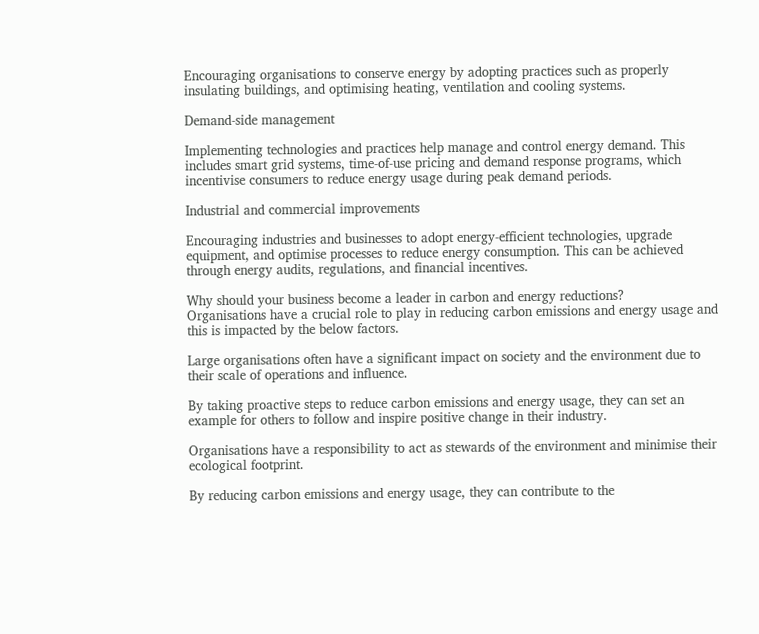Encouraging organisations to conserve energy by adopting practices such as properly insulating buildings, and optimising heating, ventilation and cooling systems.

Demand-side management

Implementing technologies and practices help manage and control energy demand. This includes smart grid systems, time-of-use pricing and demand response programs, which incentivise consumers to reduce energy usage during peak demand periods.

Industrial and commercial improvements

Encouraging industries and businesses to adopt energy-efficient technologies, upgrade equipment, and optimise processes to reduce energy consumption. This can be achieved through energy audits, regulations, and financial incentives.

Why should your business become a leader in carbon and energy reductions?
Organisations have a crucial role to play in reducing carbon emissions and energy usage and this is impacted by the below factors.

Large organisations often have a significant impact on society and the environment due to their scale of operations and influence.

By taking proactive steps to reduce carbon emissions and energy usage, they can set an example for others to follow and inspire positive change in their industry.

Organisations have a responsibility to act as stewards of the environment and minimise their ecological footprint.

By reducing carbon emissions and energy usage, they can contribute to the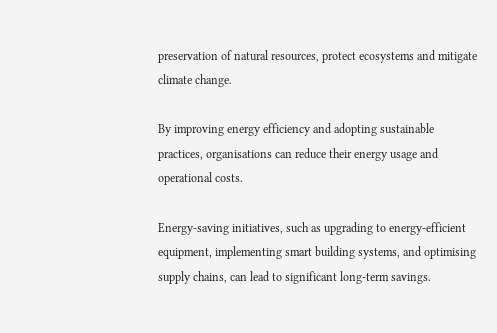preservation of natural resources, protect ecosystems and mitigate climate change.

By improving energy efficiency and adopting sustainable practices, organisations can reduce their energy usage and operational costs.

Energy-saving initiatives, such as upgrading to energy-efficient equipment, implementing smart building systems, and optimising supply chains, can lead to significant long-term savings.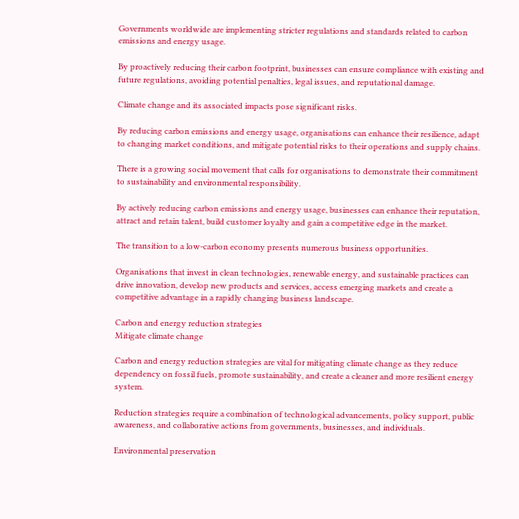Governments worldwide are implementing stricter regulations and standards related to carbon emissions and energy usage.

By proactively reducing their carbon footprint, businesses can ensure compliance with existing and future regulations, avoiding potential penalties, legal issues, and reputational damage.

Climate change and its associated impacts pose significant risks.

By reducing carbon emissions and energy usage, organisations can enhance their resilience, adapt to changing market conditions, and mitigate potential risks to their operations and supply chains.

There is a growing social movement that calls for organisations to demonstrate their commitment to sustainability and environmental responsibility.

By actively reducing carbon emissions and energy usage, businesses can enhance their reputation, attract and retain talent, build customer loyalty and gain a competitive edge in the market.

The transition to a low-carbon economy presents numerous business opportunities.

Organisations that invest in clean technologies, renewable energy, and sustainable practices can drive innovation, develop new products and services, access emerging markets and create a competitive advantage in a rapidly changing business landscape.

Carbon and energy reduction strategies
Mitigate climate change

Carbon and energy reduction strategies are vital for mitigating climate change as they reduce dependency on fossil fuels, promote sustainability, and create a cleaner and more resilient energy system.

Reduction strategies require a combination of technological advancements, policy support, public awareness, and collaborative actions from governments, businesses, and individuals.

Environmental preservation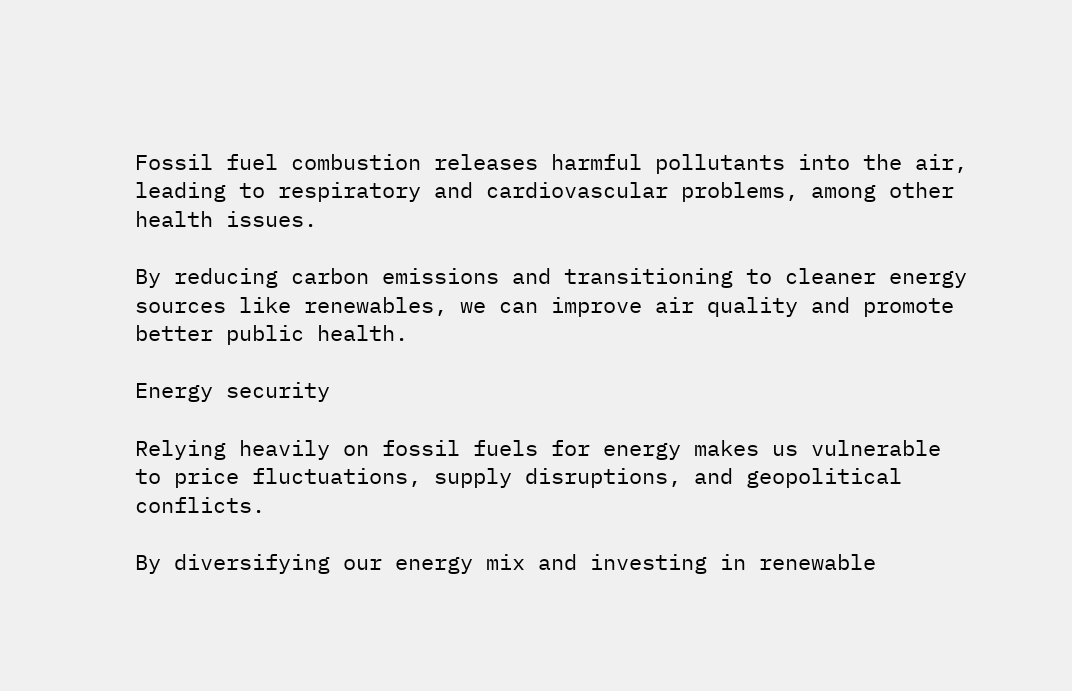Fossil fuel combustion releases harmful pollutants into the air, leading to respiratory and cardiovascular problems, among other health issues.

By reducing carbon emissions and transitioning to cleaner energy sources like renewables, we can improve air quality and promote better public health.

Energy security

Relying heavily on fossil fuels for energy makes us vulnerable to price fluctuations, supply disruptions, and geopolitical conflicts.

By diversifying our energy mix and investing in renewable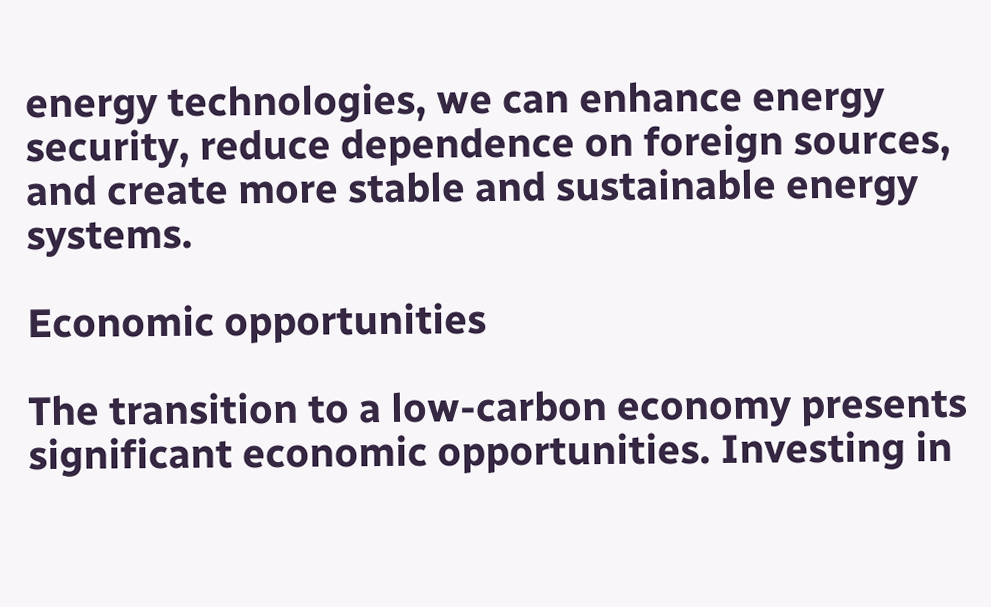energy technologies, we can enhance energy security, reduce dependence on foreign sources, and create more stable and sustainable energy systems.

Economic opportunities

The transition to a low-carbon economy presents significant economic opportunities. Investing in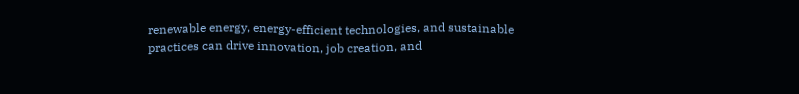renewable energy, energy-efficient technologies, and sustainable practices can drive innovation, job creation, and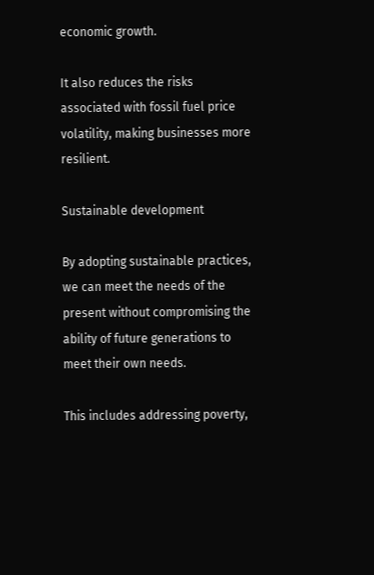economic growth.

It also reduces the risks associated with fossil fuel price volatility, making businesses more resilient.

Sustainable development

By adopting sustainable practices, we can meet the needs of the present without compromising the ability of future generations to meet their own needs.

This includes addressing poverty,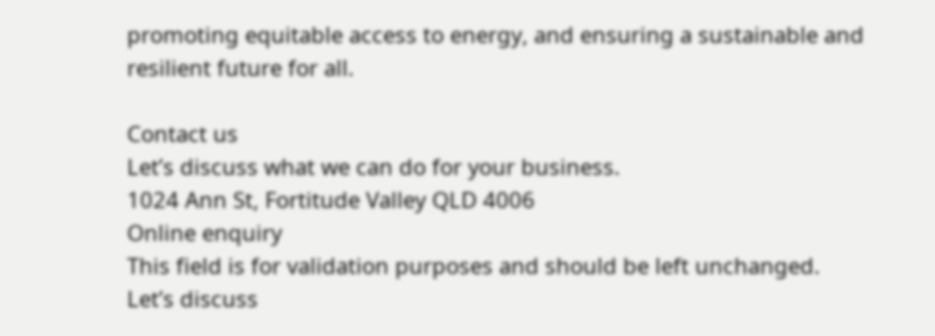promoting equitable access to energy, and ensuring a sustainable and resilient future for all.

Contact us
Let’s discuss what we can do for your business.
1024 Ann St, Fortitude Valley QLD 4006
Online enquiry
This field is for validation purposes and should be left unchanged.
Let’s discuss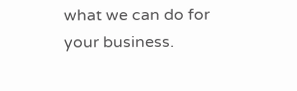what we can do for your business.